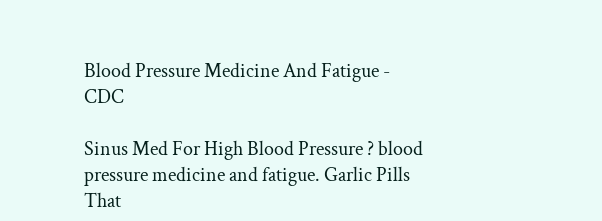Blood Pressure Medicine And Fatigue - CDC

Sinus Med For High Blood Pressure ? blood pressure medicine and fatigue. Garlic Pills That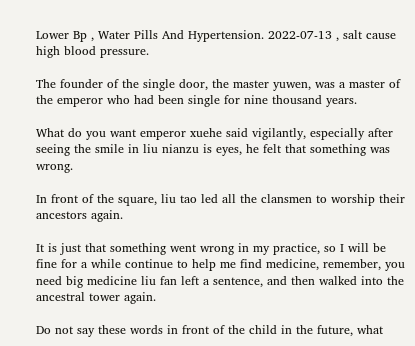Lower Bp , Water Pills And Hypertension. 2022-07-13 , salt cause high blood pressure.

The founder of the single door, the master yuwen, was a master of the emperor who had been single for nine thousand years.

What do you want emperor xuehe said vigilantly, especially after seeing the smile in liu nianzu is eyes, he felt that something was wrong.

In front of the square, liu tao led all the clansmen to worship their ancestors again.

It is just that something went wrong in my practice, so I will be fine for a while continue to help me find medicine, remember, you need big medicine liu fan left a sentence, and then walked into the ancestral tower again.

Do not say these words in front of the child in the future, what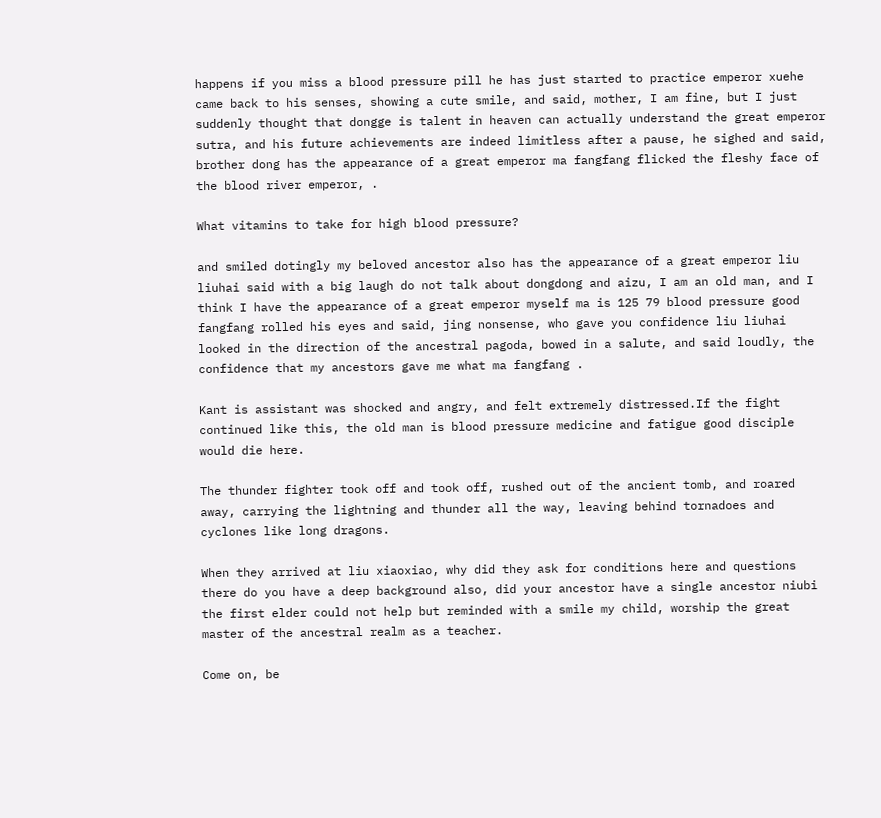happens if you miss a blood pressure pill he has just started to practice emperor xuehe came back to his senses, showing a cute smile, and said, mother, I am fine, but I just suddenly thought that dongge is talent in heaven can actually understand the great emperor sutra, and his future achievements are indeed limitless after a pause, he sighed and said, brother dong has the appearance of a great emperor ma fangfang flicked the fleshy face of the blood river emperor, .

What vitamins to take for high blood pressure?

and smiled dotingly my beloved ancestor also has the appearance of a great emperor liu liuhai said with a big laugh do not talk about dongdong and aizu, I am an old man, and I think I have the appearance of a great emperor myself ma is 125 79 blood pressure good fangfang rolled his eyes and said, jing nonsense, who gave you confidence liu liuhai looked in the direction of the ancestral pagoda, bowed in a salute, and said loudly, the confidence that my ancestors gave me what ma fangfang .

Kant is assistant was shocked and angry, and felt extremely distressed.If the fight continued like this, the old man is blood pressure medicine and fatigue good disciple would die here.

The thunder fighter took off and took off, rushed out of the ancient tomb, and roared away, carrying the lightning and thunder all the way, leaving behind tornadoes and cyclones like long dragons.

When they arrived at liu xiaoxiao, why did they ask for conditions here and questions there do you have a deep background also, did your ancestor have a single ancestor niubi the first elder could not help but reminded with a smile my child, worship the great master of the ancestral realm as a teacher.

Come on, be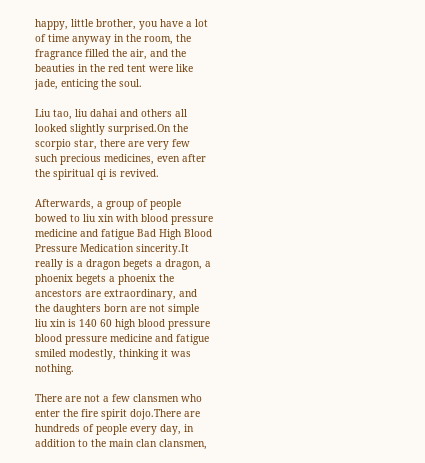happy, little brother, you have a lot of time anyway in the room, the fragrance filled the air, and the beauties in the red tent were like jade, enticing the soul.

Liu tao, liu dahai and others all looked slightly surprised.On the scorpio star, there are very few such precious medicines, even after the spiritual qi is revived.

Afterwards, a group of people bowed to liu xin with blood pressure medicine and fatigue Bad High Blood Pressure Medication sincerity.It really is a dragon begets a dragon, a phoenix begets a phoenix the ancestors are extraordinary, and the daughters born are not simple liu xin is 140 60 high blood pressure blood pressure medicine and fatigue smiled modestly, thinking it was nothing.

There are not a few clansmen who enter the fire spirit dojo.There are hundreds of people every day, in addition to the main clan clansmen,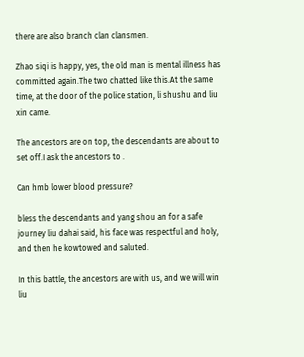there are also branch clan clansmen.

Zhao siqi is happy, yes, the old man is mental illness has committed again.The two chatted like this.At the same time, at the door of the police station, li shushu and liu xin came.

The ancestors are on top, the descendants are about to set off.I ask the ancestors to .

Can hmb lower blood pressure?

bless the descendants and yang shou an for a safe journey liu dahai said, his face was respectful and holy, and then he kowtowed and saluted.

In this battle, the ancestors are with us, and we will win liu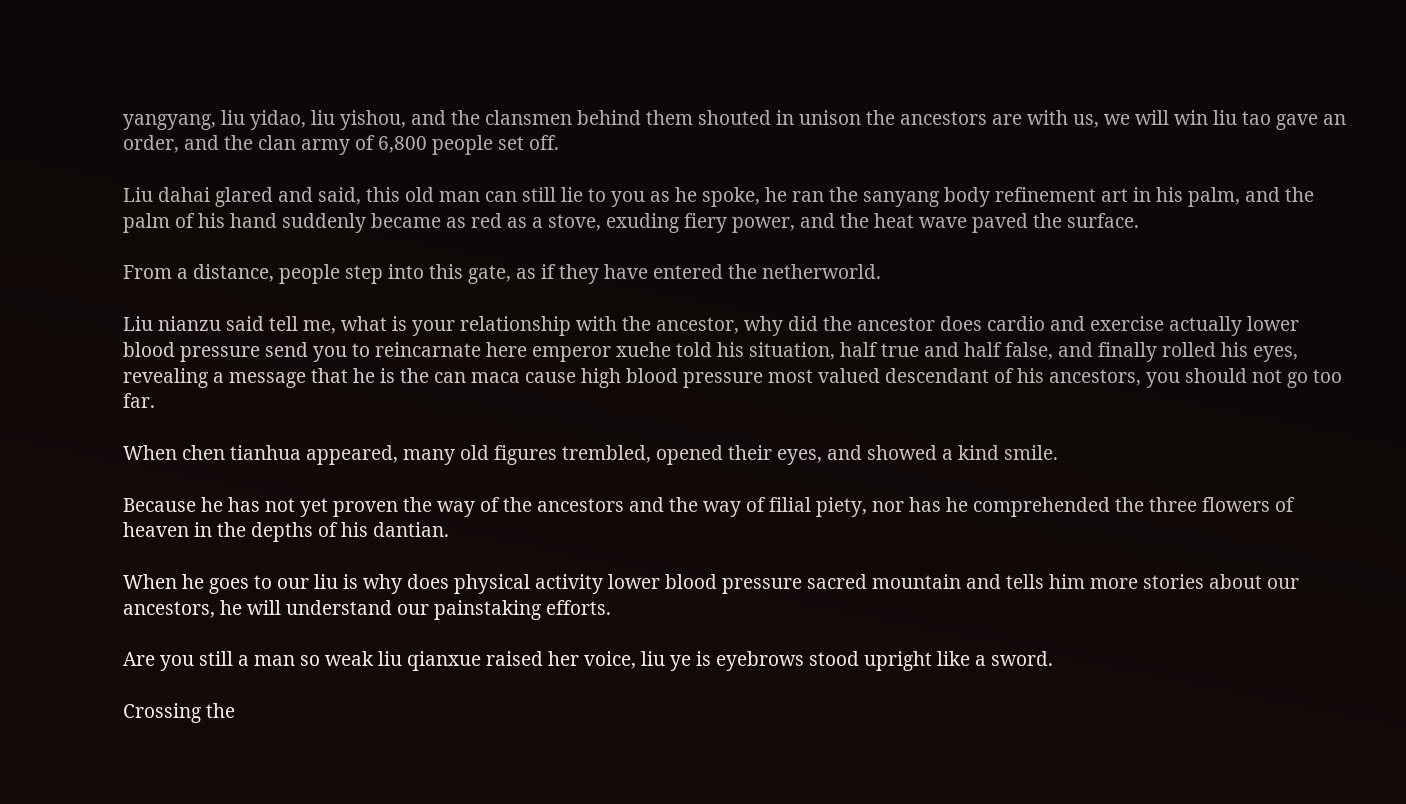yangyang, liu yidao, liu yishou, and the clansmen behind them shouted in unison the ancestors are with us, we will win liu tao gave an order, and the clan army of 6,800 people set off.

Liu dahai glared and said, this old man can still lie to you as he spoke, he ran the sanyang body refinement art in his palm, and the palm of his hand suddenly became as red as a stove, exuding fiery power, and the heat wave paved the surface.

From a distance, people step into this gate, as if they have entered the netherworld.

Liu nianzu said tell me, what is your relationship with the ancestor, why did the ancestor does cardio and exercise actually lower blood pressure send you to reincarnate here emperor xuehe told his situation, half true and half false, and finally rolled his eyes, revealing a message that he is the can maca cause high blood pressure most valued descendant of his ancestors, you should not go too far.

When chen tianhua appeared, many old figures trembled, opened their eyes, and showed a kind smile.

Because he has not yet proven the way of the ancestors and the way of filial piety, nor has he comprehended the three flowers of heaven in the depths of his dantian.

When he goes to our liu is why does physical activity lower blood pressure sacred mountain and tells him more stories about our ancestors, he will understand our painstaking efforts.

Are you still a man so weak liu qianxue raised her voice, liu ye is eyebrows stood upright like a sword.

Crossing the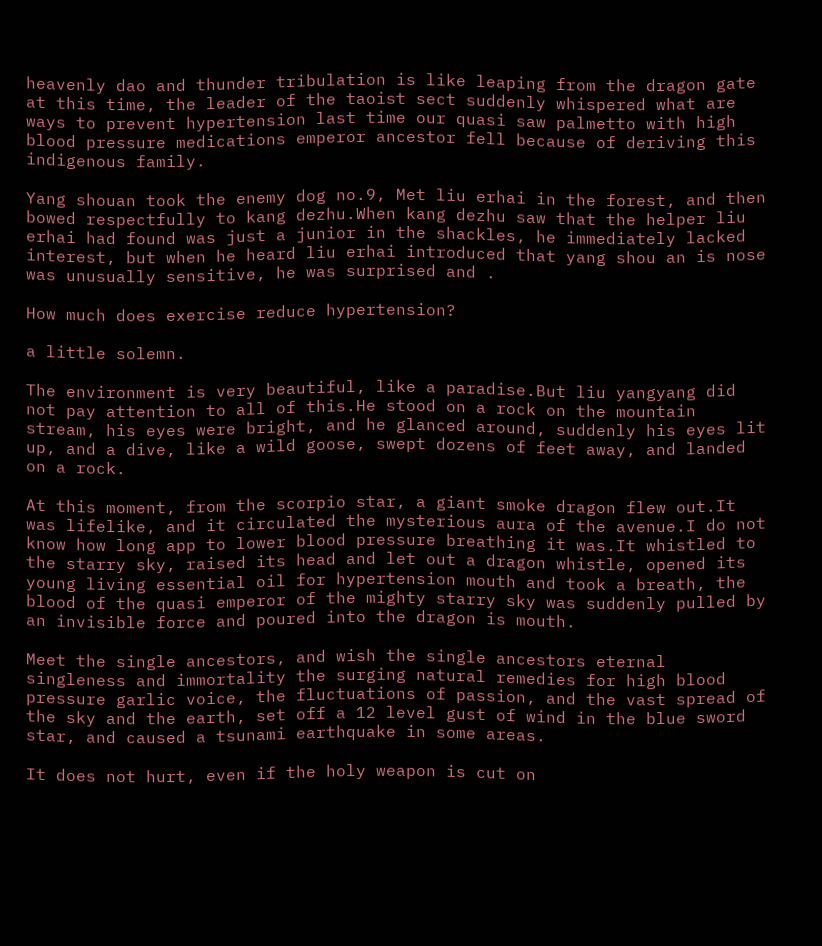heavenly dao and thunder tribulation is like leaping from the dragon gate at this time, the leader of the taoist sect suddenly whispered what are ways to prevent hypertension last time our quasi saw palmetto with high blood pressure medications emperor ancestor fell because of deriving this indigenous family.

Yang shouan took the enemy dog no.9, Met liu erhai in the forest, and then bowed respectfully to kang dezhu.When kang dezhu saw that the helper liu erhai had found was just a junior in the shackles, he immediately lacked interest, but when he heard liu erhai introduced that yang shou an is nose was unusually sensitive, he was surprised and .

How much does exercise reduce hypertension?

a little solemn.

The environment is very beautiful, like a paradise.But liu yangyang did not pay attention to all of this.He stood on a rock on the mountain stream, his eyes were bright, and he glanced around, suddenly his eyes lit up, and a dive, like a wild goose, swept dozens of feet away, and landed on a rock.

At this moment, from the scorpio star, a giant smoke dragon flew out.It was lifelike, and it circulated the mysterious aura of the avenue.I do not know how long app to lower blood pressure breathing it was.It whistled to the starry sky, raised its head and let out a dragon whistle, opened its young living essential oil for hypertension mouth and took a breath, the blood of the quasi emperor of the mighty starry sky was suddenly pulled by an invisible force and poured into the dragon is mouth.

Meet the single ancestors, and wish the single ancestors eternal singleness and immortality the surging natural remedies for high blood pressure garlic voice, the fluctuations of passion, and the vast spread of the sky and the earth, set off a 12 level gust of wind in the blue sword star, and caused a tsunami earthquake in some areas.

It does not hurt, even if the holy weapon is cut on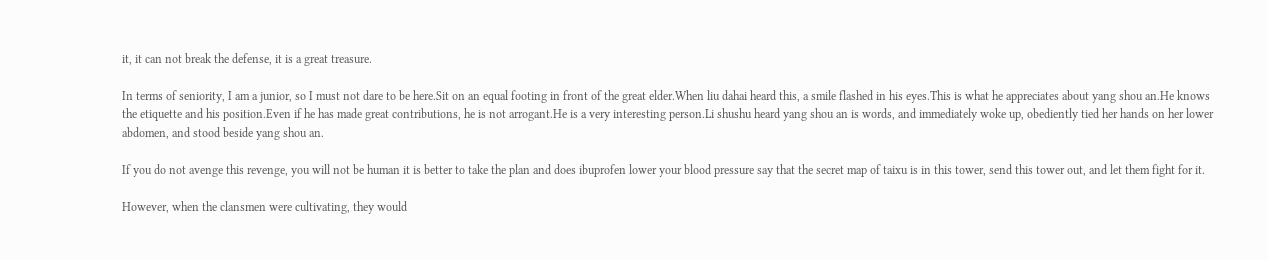it, it can not break the defense, it is a great treasure.

In terms of seniority, I am a junior, so I must not dare to be here.Sit on an equal footing in front of the great elder.When liu dahai heard this, a smile flashed in his eyes.This is what he appreciates about yang shou an.He knows the etiquette and his position.Even if he has made great contributions, he is not arrogant.He is a very interesting person.Li shushu heard yang shou an is words, and immediately woke up, obediently tied her hands on her lower abdomen, and stood beside yang shou an.

If you do not avenge this revenge, you will not be human it is better to take the plan and does ibuprofen lower your blood pressure say that the secret map of taixu is in this tower, send this tower out, and let them fight for it.

However, when the clansmen were cultivating, they would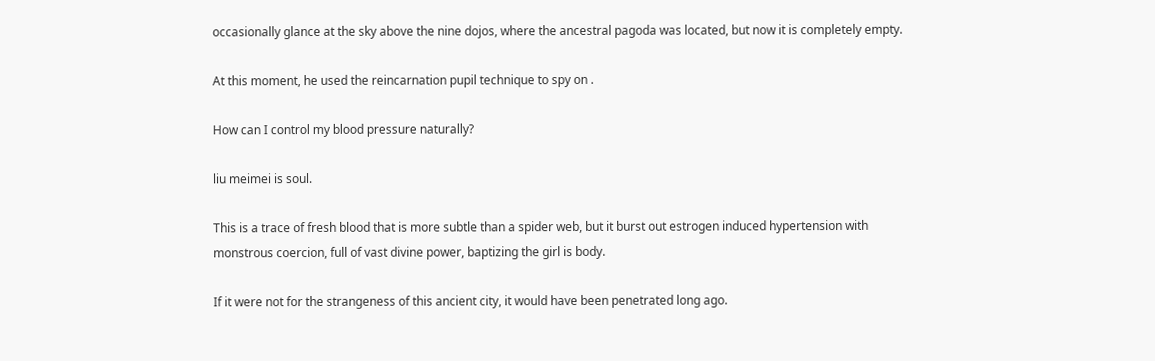occasionally glance at the sky above the nine dojos, where the ancestral pagoda was located, but now it is completely empty.

At this moment, he used the reincarnation pupil technique to spy on .

How can I control my blood pressure naturally?

liu meimei is soul.

This is a trace of fresh blood that is more subtle than a spider web, but it burst out estrogen induced hypertension with monstrous coercion, full of vast divine power, baptizing the girl is body.

If it were not for the strangeness of this ancient city, it would have been penetrated long ago.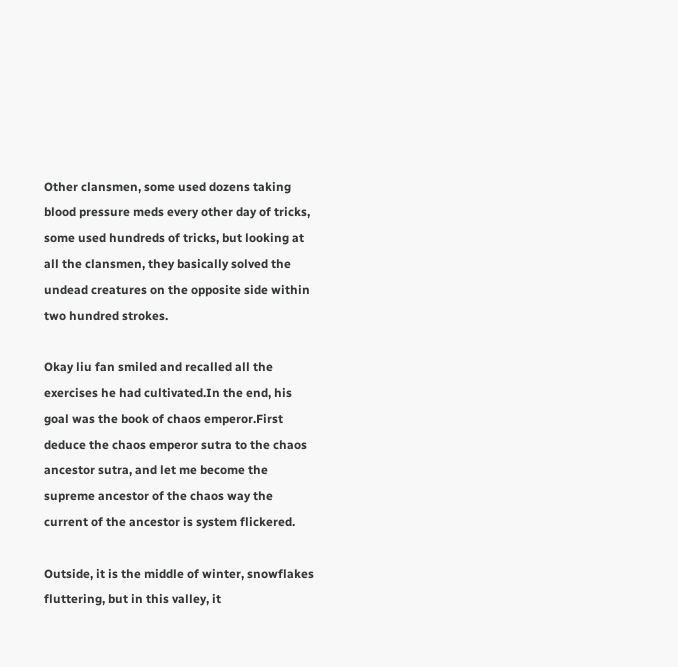Other clansmen, some used dozens taking blood pressure meds every other day of tricks, some used hundreds of tricks, but looking at all the clansmen, they basically solved the undead creatures on the opposite side within two hundred strokes.

Okay liu fan smiled and recalled all the exercises he had cultivated.In the end, his goal was the book of chaos emperor.First deduce the chaos emperor sutra to the chaos ancestor sutra, and let me become the supreme ancestor of the chaos way the current of the ancestor is system flickered.

Outside, it is the middle of winter, snowflakes fluttering, but in this valley, it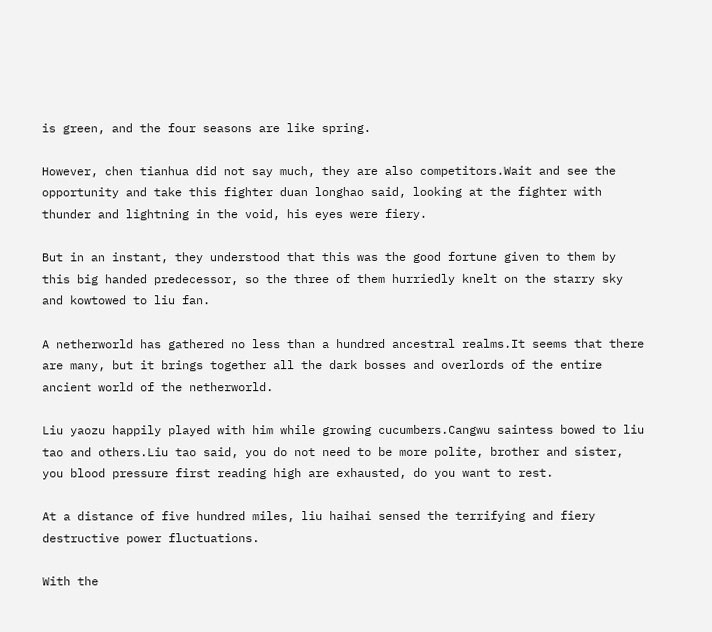is green, and the four seasons are like spring.

However, chen tianhua did not say much, they are also competitors.Wait and see the opportunity and take this fighter duan longhao said, looking at the fighter with thunder and lightning in the void, his eyes were fiery.

But in an instant, they understood that this was the good fortune given to them by this big handed predecessor, so the three of them hurriedly knelt on the starry sky and kowtowed to liu fan.

A netherworld has gathered no less than a hundred ancestral realms.It seems that there are many, but it brings together all the dark bosses and overlords of the entire ancient world of the netherworld.

Liu yaozu happily played with him while growing cucumbers.Cangwu saintess bowed to liu tao and others.Liu tao said, you do not need to be more polite, brother and sister, you blood pressure first reading high are exhausted, do you want to rest.

At a distance of five hundred miles, liu haihai sensed the terrifying and fiery destructive power fluctuations.

With the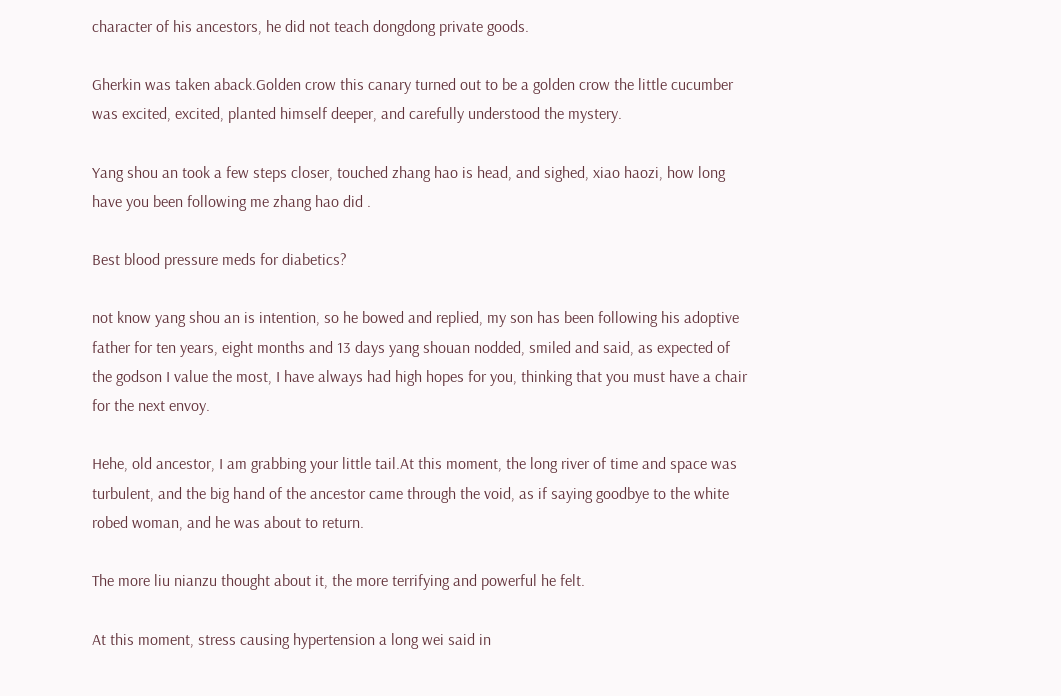character of his ancestors, he did not teach dongdong private goods.

Gherkin was taken aback.Golden crow this canary turned out to be a golden crow the little cucumber was excited, excited, planted himself deeper, and carefully understood the mystery.

Yang shou an took a few steps closer, touched zhang hao is head, and sighed, xiao haozi, how long have you been following me zhang hao did .

Best blood pressure meds for diabetics?

not know yang shou an is intention, so he bowed and replied, my son has been following his adoptive father for ten years, eight months and 13 days yang shouan nodded, smiled and said, as expected of the godson I value the most, I have always had high hopes for you, thinking that you must have a chair for the next envoy.

Hehe, old ancestor, I am grabbing your little tail.At this moment, the long river of time and space was turbulent, and the big hand of the ancestor came through the void, as if saying goodbye to the white robed woman, and he was about to return.

The more liu nianzu thought about it, the more terrifying and powerful he felt.

At this moment, stress causing hypertension a long wei said in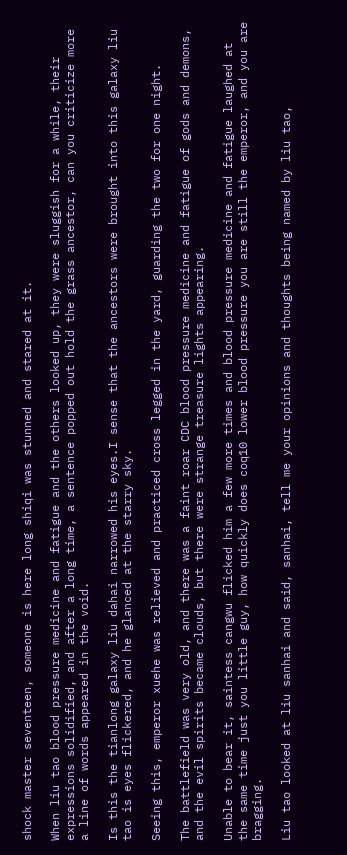shock master seventeen, someone is here long shiqi was stunned and stared at it.

When liu tao blood pressure medicine and fatigue and the others looked up, they were sluggish for a while, their expressions solidified, and after a long time, a sentence popped out hold the grass ancestor, can you criticize more a line of words appeared in the void.

Is this the tianlong galaxy liu dahai narrowed his eyes.I sense that the ancestors were brought into this galaxy liu tao is eyes flickered, and he glanced at the starry sky.

Seeing this, emperor xuehe was relieved and practiced cross legged in the yard, guarding the two for one night.

The battlefield was very old, and there was a faint roar CDC blood pressure medicine and fatigue of gods and demons, and the evil spirits became clouds, but there were strange treasure lights appearing.

Unable to bear it, saintess cangwu flicked him a few more times and blood pressure medicine and fatigue laughed at the same time just you little guy, how quickly does coq10 lower blood pressure you are still the emperor, and you are bragging.

Liu tao looked at liu sanhai and said, sanhai, tell me your opinions and thoughts being named by liu tao,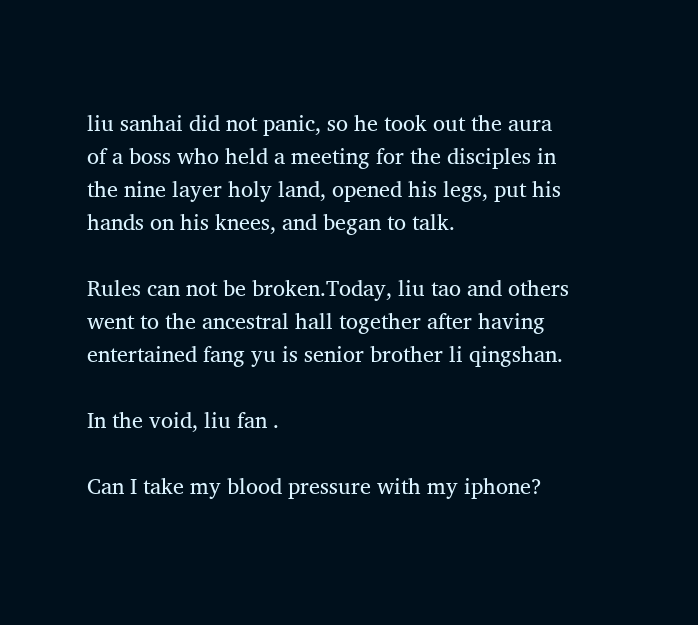liu sanhai did not panic, so he took out the aura of a boss who held a meeting for the disciples in the nine layer holy land, opened his legs, put his hands on his knees, and began to talk.

Rules can not be broken.Today, liu tao and others went to the ancestral hall together after having entertained fang yu is senior brother li qingshan.

In the void, liu fan .

Can I take my blood pressure with my iphone?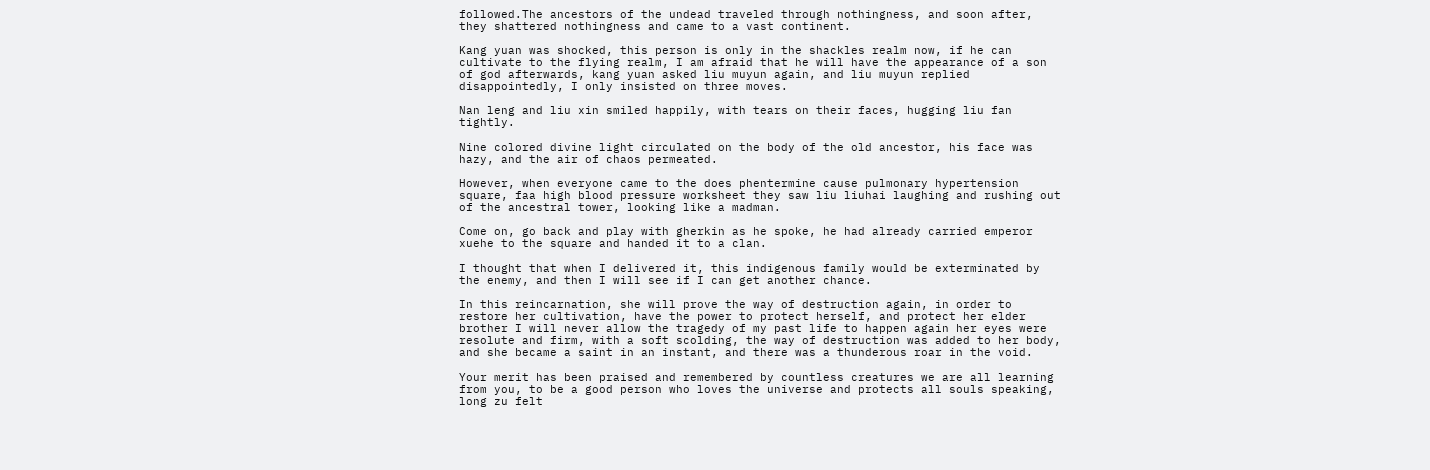followed.The ancestors of the undead traveled through nothingness, and soon after, they shattered nothingness and came to a vast continent.

Kang yuan was shocked, this person is only in the shackles realm now, if he can cultivate to the flying realm, I am afraid that he will have the appearance of a son of god afterwards, kang yuan asked liu muyun again, and liu muyun replied disappointedly, I only insisted on three moves.

Nan leng and liu xin smiled happily, with tears on their faces, hugging liu fan tightly.

Nine colored divine light circulated on the body of the old ancestor, his face was hazy, and the air of chaos permeated.

However, when everyone came to the does phentermine cause pulmonary hypertension square, faa high blood pressure worksheet they saw liu liuhai laughing and rushing out of the ancestral tower, looking like a madman.

Come on, go back and play with gherkin as he spoke, he had already carried emperor xuehe to the square and handed it to a clan.

I thought that when I delivered it, this indigenous family would be exterminated by the enemy, and then I will see if I can get another chance.

In this reincarnation, she will prove the way of destruction again, in order to restore her cultivation, have the power to protect herself, and protect her elder brother I will never allow the tragedy of my past life to happen again her eyes were resolute and firm, with a soft scolding, the way of destruction was added to her body, and she became a saint in an instant, and there was a thunderous roar in the void.

Your merit has been praised and remembered by countless creatures we are all learning from you, to be a good person who loves the universe and protects all souls speaking, long zu felt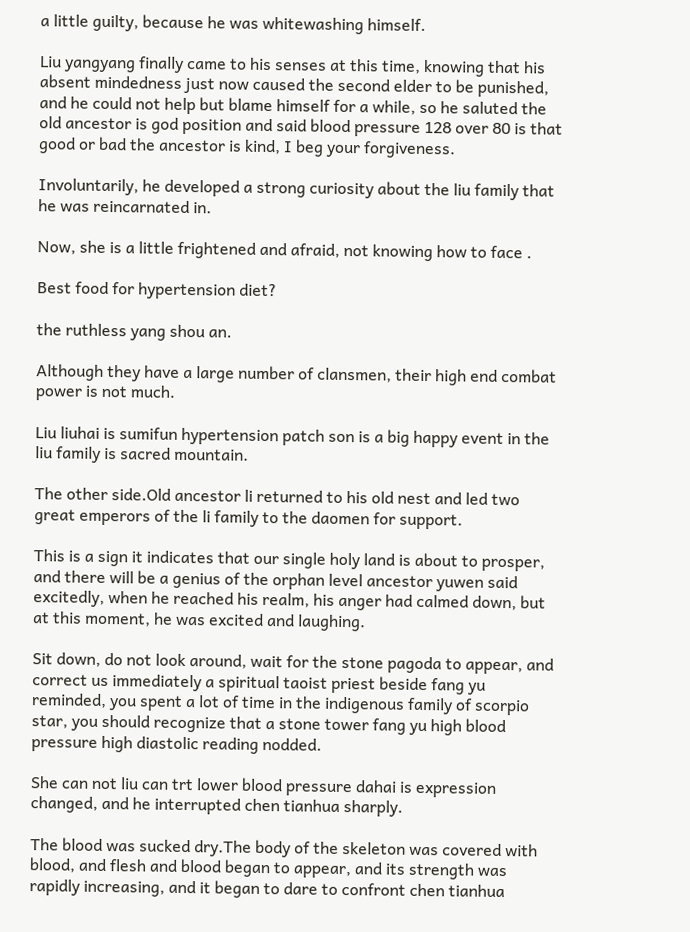a little guilty, because he was whitewashing himself.

Liu yangyang finally came to his senses at this time, knowing that his absent mindedness just now caused the second elder to be punished, and he could not help but blame himself for a while, so he saluted the old ancestor is god position and said blood pressure 128 over 80 is that good or bad the ancestor is kind, I beg your forgiveness.

Involuntarily, he developed a strong curiosity about the liu family that he was reincarnated in.

Now, she is a little frightened and afraid, not knowing how to face .

Best food for hypertension diet?

the ruthless yang shou an.

Although they have a large number of clansmen, their high end combat power is not much.

Liu liuhai is sumifun hypertension patch son is a big happy event in the liu family is sacred mountain.

The other side.Old ancestor li returned to his old nest and led two great emperors of the li family to the daomen for support.

This is a sign it indicates that our single holy land is about to prosper, and there will be a genius of the orphan level ancestor yuwen said excitedly, when he reached his realm, his anger had calmed down, but at this moment, he was excited and laughing.

Sit down, do not look around, wait for the stone pagoda to appear, and correct us immediately a spiritual taoist priest beside fang yu reminded, you spent a lot of time in the indigenous family of scorpio star, you should recognize that a stone tower fang yu high blood pressure high diastolic reading nodded.

She can not liu can trt lower blood pressure dahai is expression changed, and he interrupted chen tianhua sharply.

The blood was sucked dry.The body of the skeleton was covered with blood, and flesh and blood began to appear, and its strength was rapidly increasing, and it began to dare to confront chen tianhua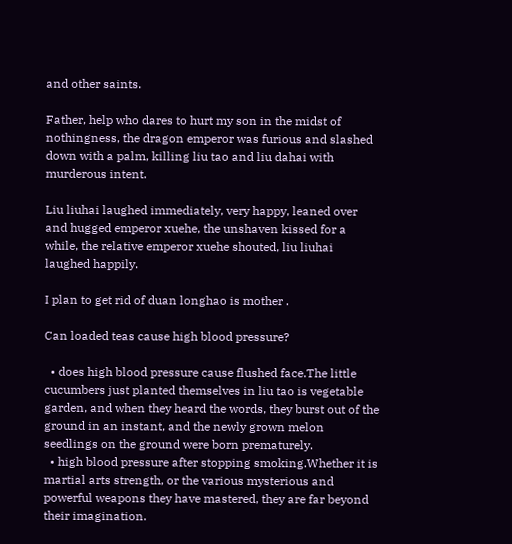and other saints.

Father, help who dares to hurt my son in the midst of nothingness, the dragon emperor was furious and slashed down with a palm, killing liu tao and liu dahai with murderous intent.

Liu liuhai laughed immediately, very happy, leaned over and hugged emperor xuehe, the unshaven kissed for a while, the relative emperor xuehe shouted, liu liuhai laughed happily.

I plan to get rid of duan longhao is mother .

Can loaded teas cause high blood pressure?

  • does high blood pressure cause flushed face.The little cucumbers just planted themselves in liu tao is vegetable garden, and when they heard the words, they burst out of the ground in an instant, and the newly grown melon seedlings on the ground were born prematurely.
  • high blood pressure after stopping smoking.Whether it is martial arts strength, or the various mysterious and powerful weapons they have mastered, they are far beyond their imagination.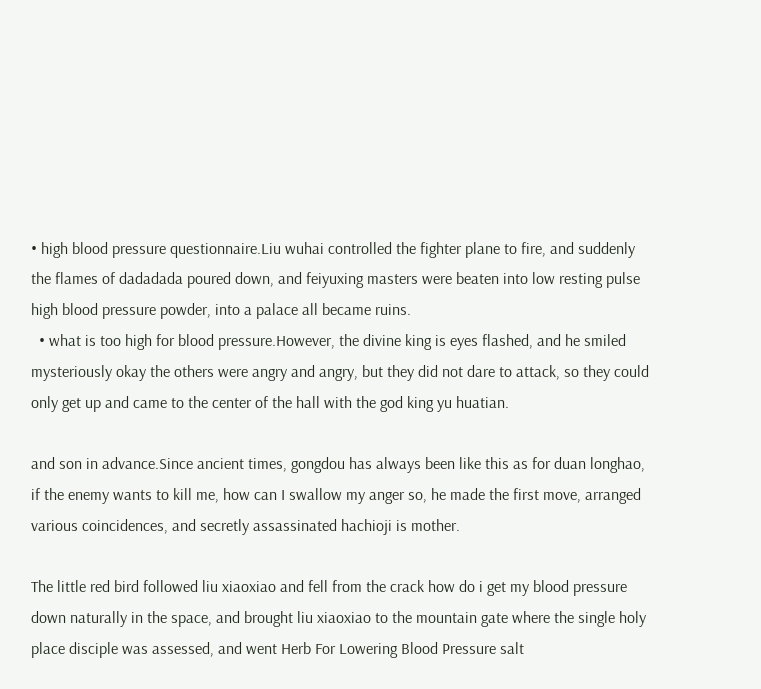• high blood pressure questionnaire.Liu wuhai controlled the fighter plane to fire, and suddenly the flames of dadadada poured down, and feiyuxing masters were beaten into low resting pulse high blood pressure powder, into a palace all became ruins.
  • what is too high for blood pressure.However, the divine king is eyes flashed, and he smiled mysteriously okay the others were angry and angry, but they did not dare to attack, so they could only get up and came to the center of the hall with the god king yu huatian.

and son in advance.Since ancient times, gongdou has always been like this as for duan longhao, if the enemy wants to kill me, how can I swallow my anger so, he made the first move, arranged various coincidences, and secretly assassinated hachioji is mother.

The little red bird followed liu xiaoxiao and fell from the crack how do i get my blood pressure down naturally in the space, and brought liu xiaoxiao to the mountain gate where the single holy place disciple was assessed, and went Herb For Lowering Blood Pressure salt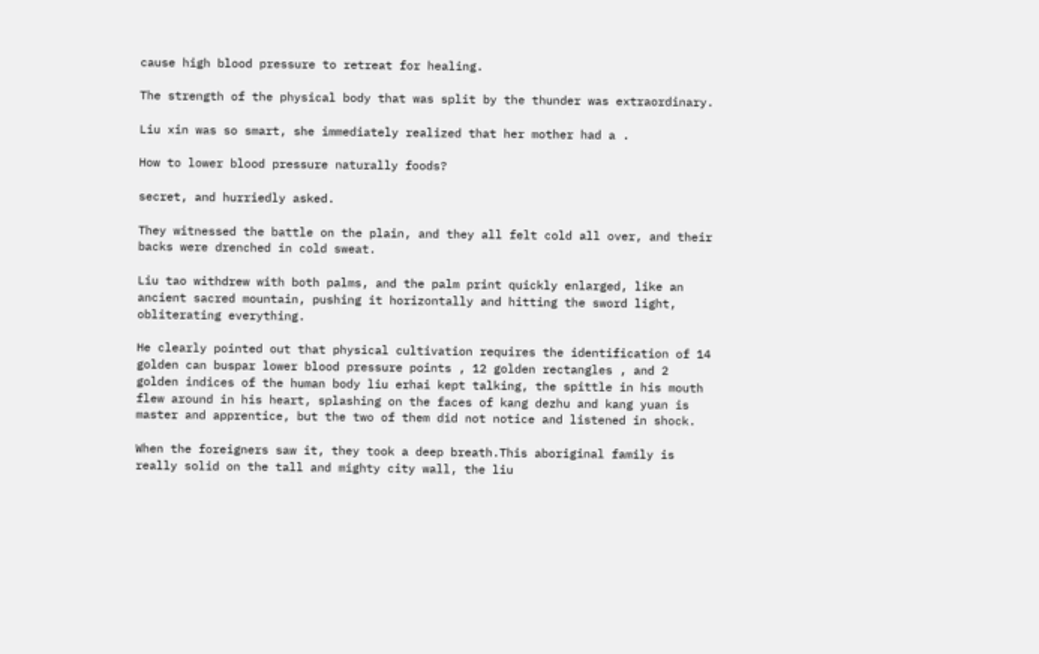cause high blood pressure to retreat for healing.

The strength of the physical body that was split by the thunder was extraordinary.

Liu xin was so smart, she immediately realized that her mother had a .

How to lower blood pressure naturally foods?

secret, and hurriedly asked.

They witnessed the battle on the plain, and they all felt cold all over, and their backs were drenched in cold sweat.

Liu tao withdrew with both palms, and the palm print quickly enlarged, like an ancient sacred mountain, pushing it horizontally and hitting the sword light, obliterating everything.

He clearly pointed out that physical cultivation requires the identification of 14 golden can buspar lower blood pressure points , 12 golden rectangles , and 2 golden indices of the human body liu erhai kept talking, the spittle in his mouth flew around in his heart, splashing on the faces of kang dezhu and kang yuan is master and apprentice, but the two of them did not notice and listened in shock.

When the foreigners saw it, they took a deep breath.This aboriginal family is really solid on the tall and mighty city wall, the liu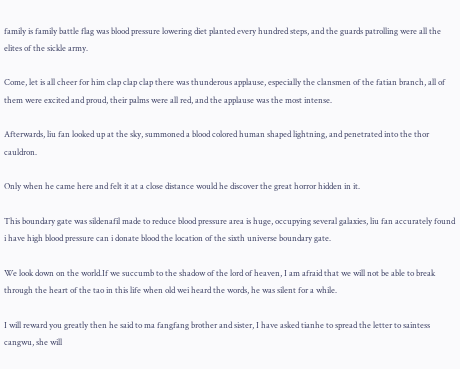family is family battle flag was blood pressure lowering diet planted every hundred steps, and the guards patrolling were all the elites of the sickle army.

Come, let is all cheer for him clap clap clap there was thunderous applause, especially the clansmen of the fatian branch, all of them were excited and proud, their palms were all red, and the applause was the most intense.

Afterwards, liu fan looked up at the sky, summoned a blood colored human shaped lightning, and penetrated into the thor cauldron.

Only when he came here and felt it at a close distance would he discover the great horror hidden in it.

This boundary gate was sildenafil made to reduce blood pressure area is huge, occupying several galaxies, liu fan accurately found i have high blood pressure can i donate blood the location of the sixth universe boundary gate.

We look down on the world.If we succumb to the shadow of the lord of heaven, I am afraid that we will not be able to break through the heart of the tao in this life when old wei heard the words, he was silent for a while.

I will reward you greatly then he said to ma fangfang brother and sister, I have asked tianhe to spread the letter to saintess cangwu, she will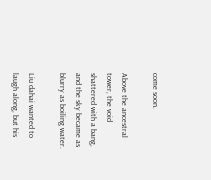come soon.

Above the ancestral tower, the void shattered with a bang, and the sky became as blurry as boiling water.

Liu dahai wanted to laugh along, but his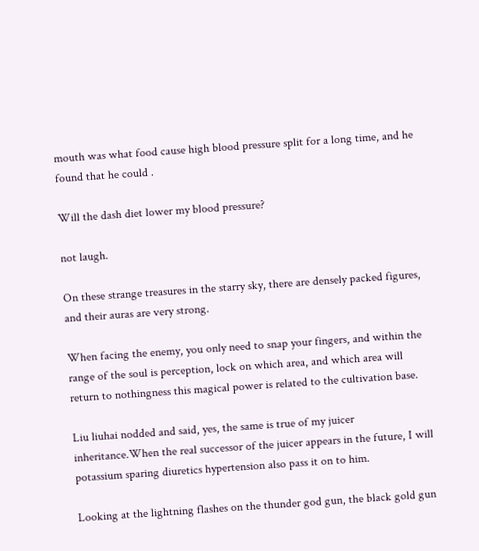mouth was what food cause high blood pressure split for a long time, and he found that he could .

Will the dash diet lower my blood pressure?

not laugh.

On these strange treasures in the starry sky, there are densely packed figures, and their auras are very strong.

When facing the enemy, you only need to snap your fingers, and within the range of the soul is perception, lock on which area, and which area will return to nothingness this magical power is related to the cultivation base.

Liu liuhai nodded and said, yes, the same is true of my juicer inheritance.When the real successor of the juicer appears in the future, I will potassium sparing diuretics hypertension also pass it on to him.

Looking at the lightning flashes on the thunder god gun, the black gold gun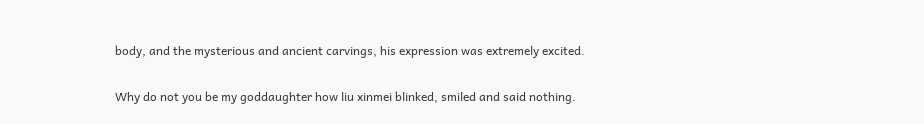body, and the mysterious and ancient carvings, his expression was extremely excited.

Why do not you be my goddaughter how liu xinmei blinked, smiled and said nothing.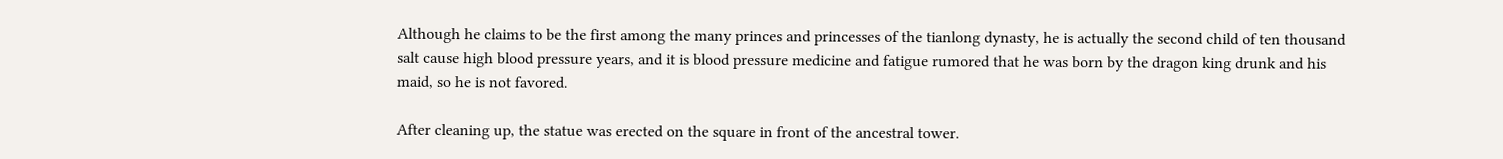Although he claims to be the first among the many princes and princesses of the tianlong dynasty, he is actually the second child of ten thousand salt cause high blood pressure years, and it is blood pressure medicine and fatigue rumored that he was born by the dragon king drunk and his maid, so he is not favored.

After cleaning up, the statue was erected on the square in front of the ancestral tower.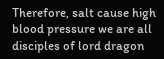Therefore, salt cause high blood pressure we are all disciples of lord dragon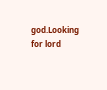god.Looking for lord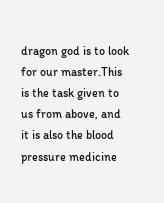dragon god is to look for our master.This is the task given to us from above, and it is also the blood pressure medicine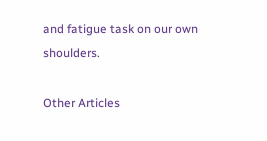and fatigue task on our own shoulders.

Other Articles